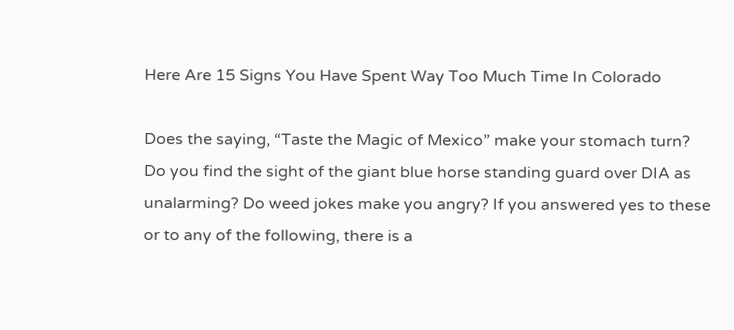Here Are 15 Signs You Have Spent Way Too Much Time In Colorado

Does the saying, “Taste the Magic of Mexico” make your stomach turn? Do you find the sight of the giant blue horse standing guard over DIA as unalarming? Do weed jokes make you angry? If you answered yes to these or to any of the following, there is a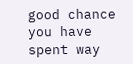good chance you have spent way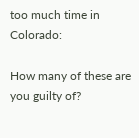too much time in Colorado:

How many of these are you guilty of?